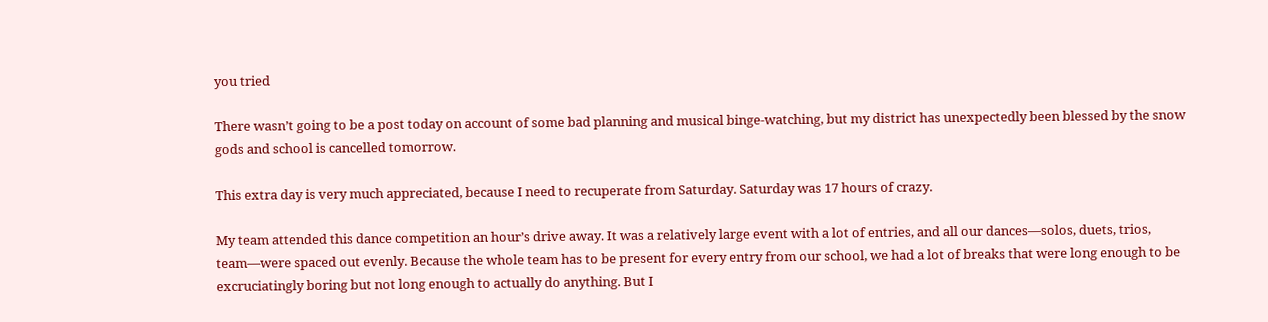you tried

There wasn’t going to be a post today on account of some bad planning and musical binge-watching, but my district has unexpectedly been blessed by the snow gods and school is cancelled tomorrow.

This extra day is very much appreciated, because I need to recuperate from Saturday. Saturday was 17 hours of crazy.

My team attended this dance competition an hour’s drive away. It was a relatively large event with a lot of entries, and all our dances—solos, duets, trios, team—were spaced out evenly. Because the whole team has to be present for every entry from our school, we had a lot of breaks that were long enough to be excruciatingly boring but not long enough to actually do anything. But I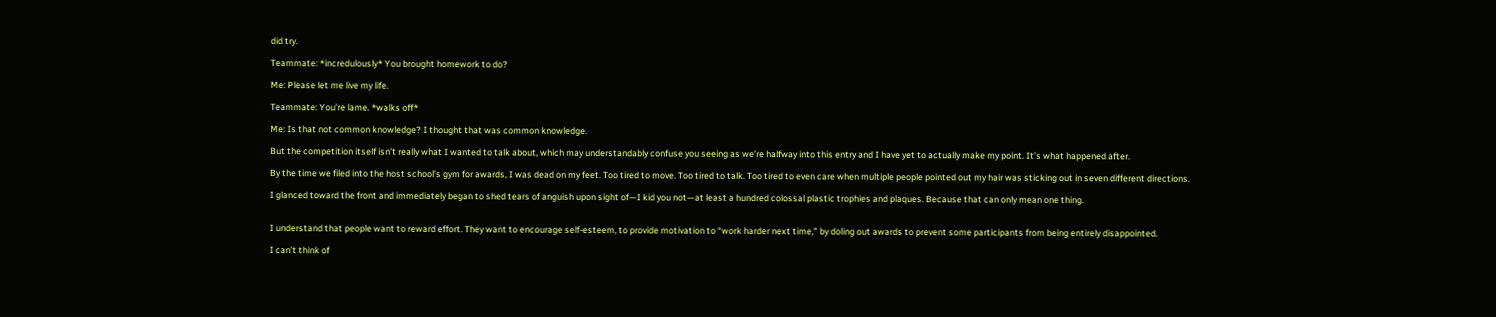did try.

Teammate: *incredulously* You brought homework to do?

Me: Please let me live my life.

Teammate: You’re lame. *walks off*

Me: Is that not common knowledge? I thought that was common knowledge.

But the competition itself isn’t really what I wanted to talk about, which may understandably confuse you seeing as we’re halfway into this entry and I have yet to actually make my point. It’s what happened after.

By the time we filed into the host school’s gym for awards, I was dead on my feet. Too tired to move. Too tired to talk. Too tired to even care when multiple people pointed out my hair was sticking out in seven different directions.

I glanced toward the front and immediately began to shed tears of anguish upon sight of—I kid you not—at least a hundred colossal plastic trophies and plaques. Because that can only mean one thing.


I understand that people want to reward effort. They want to encourage self-esteem, to provide motivation to “work harder next time,” by doling out awards to prevent some participants from being entirely disappointed.

I can’t think of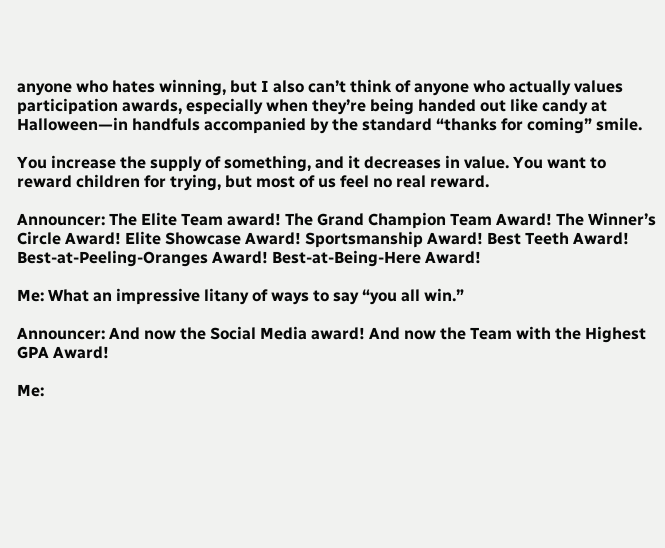anyone who hates winning, but I also can’t think of anyone who actually values participation awards, especially when they’re being handed out like candy at Halloween—in handfuls accompanied by the standard “thanks for coming” smile.

You increase the supply of something, and it decreases in value. You want to reward children for trying, but most of us feel no real reward.

Announcer: The Elite Team award! The Grand Champion Team Award! The Winner’s Circle Award! Elite Showcase Award! Sportsmanship Award! Best Teeth Award! Best-at-Peeling-Oranges Award! Best-at-Being-Here Award!

Me: What an impressive litany of ways to say “you all win.”

Announcer: And now the Social Media award! And now the Team with the Highest GPA Award!

Me: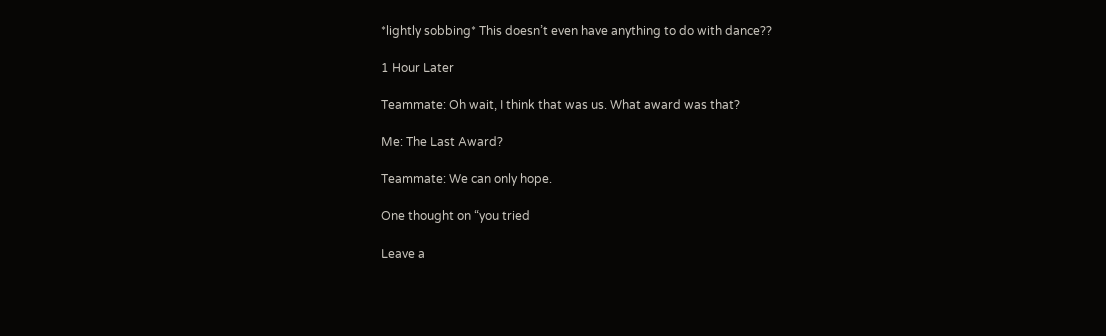*lightly sobbing* This doesn’t even have anything to do with dance??

1 Hour Later

Teammate: Oh wait, I think that was us. What award was that?

Me: The Last Award?

Teammate: We can only hope.

One thought on “you tried

Leave a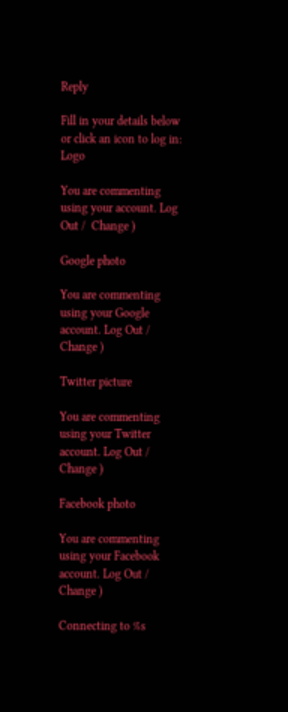Reply

Fill in your details below or click an icon to log in: Logo

You are commenting using your account. Log Out /  Change )

Google photo

You are commenting using your Google account. Log Out /  Change )

Twitter picture

You are commenting using your Twitter account. Log Out /  Change )

Facebook photo

You are commenting using your Facebook account. Log Out /  Change )

Connecting to %s